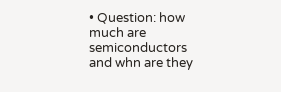• Question: how much are semiconductors and whn are they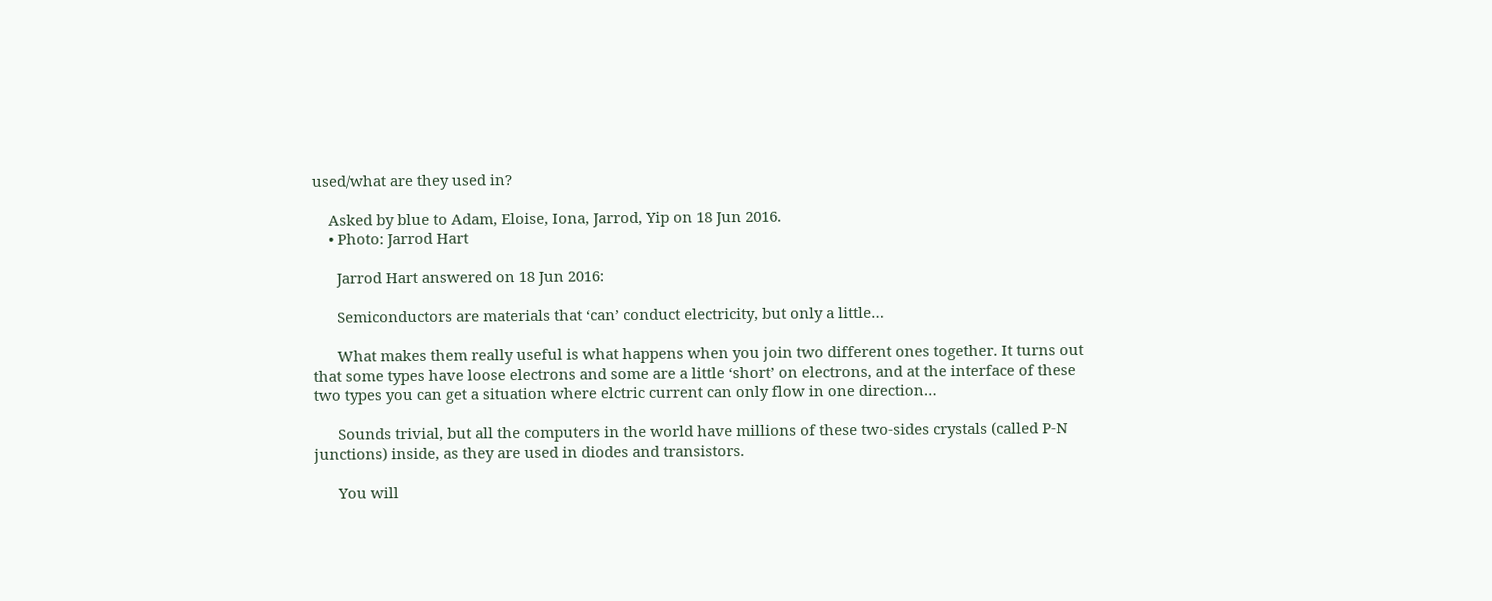used/what are they used in?

    Asked by blue to Adam, Eloise, Iona, Jarrod, Yip on 18 Jun 2016.
    • Photo: Jarrod Hart

      Jarrod Hart answered on 18 Jun 2016:

      Semiconductors are materials that ‘can’ conduct electricity, but only a little…

      What makes them really useful is what happens when you join two different ones together. It turns out that some types have loose electrons and some are a little ‘short’ on electrons, and at the interface of these two types you can get a situation where elctric current can only flow in one direction…

      Sounds trivial, but all the computers in the world have millions of these two-sides crystals (called P-N junctions) inside, as they are used in diodes and transistors.

      You will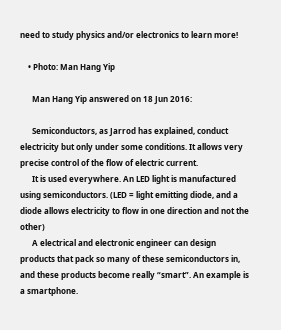need to study physics and/or electronics to learn more!

    • Photo: Man Hang Yip

      Man Hang Yip answered on 18 Jun 2016:

      Semiconductors, as Jarrod has explained, conduct electricity but only under some conditions. It allows very precise control of the flow of electric current.
      It is used everywhere. An LED light is manufactured using semiconductors. (LED = light emitting diode, and a diode allows electricity to flow in one direction and not the other)
      A electrical and electronic engineer can design products that pack so many of these semiconductors in, and these products become really “smart”. An example is a smartphone.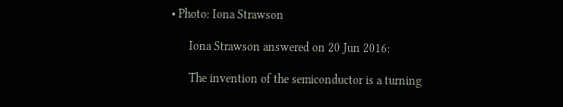• Photo: Iona Strawson

      Iona Strawson answered on 20 Jun 2016:

      The invention of the semiconductor is a turning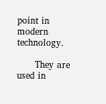point in modern technology.

      They are used in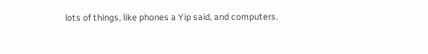lots of things, like phones a Yip said, and computers.